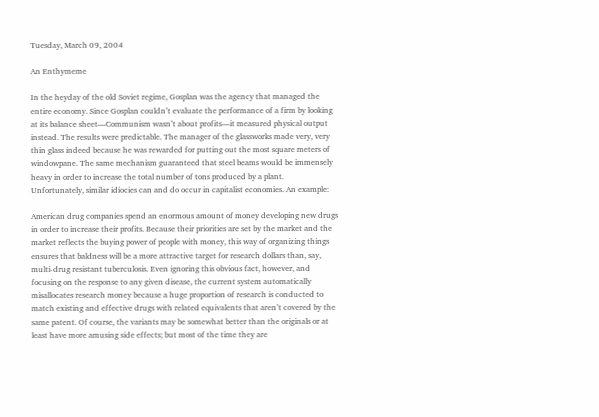Tuesday, March 09, 2004

An Enthymeme

In the heyday of the old Soviet regime, Gosplan was the agency that managed the entire economy. Since Gosplan couldn’t evaluate the performance of a firm by looking at its balance sheet—Communism wasn’t about profits—it measured physical output instead. The results were predictable. The manager of the glassworks made very, very thin glass indeed because he was rewarded for putting out the most square meters of windowpane. The same mechanism guaranteed that steel beams would be immensely heavy in order to increase the total number of tons produced by a plant. Unfortunately, similar idiocies can and do occur in capitalist economies. An example:

American drug companies spend an enormous amount of money developing new drugs in order to increase their profits. Because their priorities are set by the market and the market reflects the buying power of people with money, this way of organizing things ensures that baldness will be a more attractive target for research dollars than, say, multi-drug resistant tuberculosis. Even ignoring this obvious fact, however, and focusing on the response to any given disease, the current system automatically misallocates research money because a huge proportion of research is conducted to match existing and effective drugs with related equivalents that aren’t covered by the same patent. Of course, the variants may be somewhat better than the originals or at least have more amusing side effects; but most of the time they are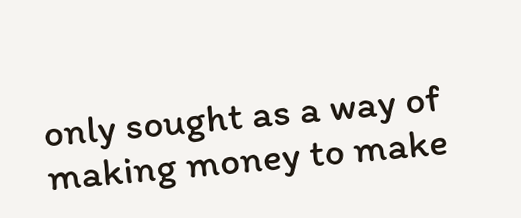only sought as a way of making money to make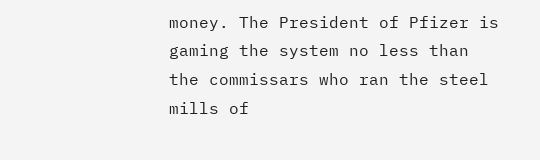money. The President of Pfizer is gaming the system no less than the commissars who ran the steel mills of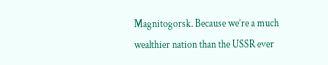Magnitogorsk. Because we’re a much wealthier nation than the USSR ever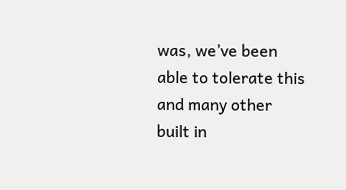was, we’ve been able to tolerate this and many other built in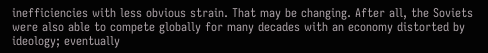inefficiencies with less obvious strain. That may be changing. After all, the Soviets were also able to compete globally for many decades with an economy distorted by ideology; eventually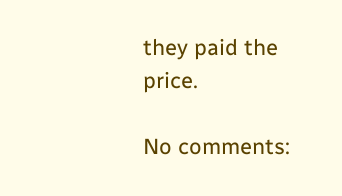they paid the price.

No comments: